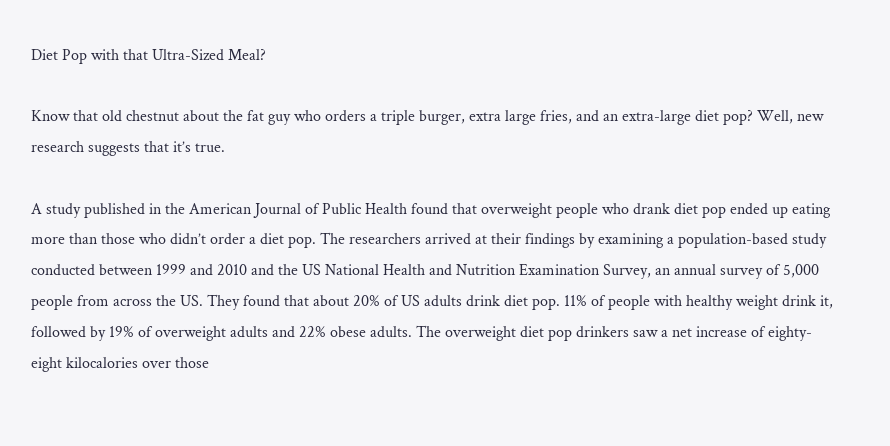Diet Pop with that Ultra-Sized Meal?

Know that old chestnut about the fat guy who orders a triple burger, extra large fries, and an extra-large diet pop? Well, new research suggests that it’s true.

A study published in the American Journal of Public Health found that overweight people who drank diet pop ended up eating more than those who didn’t order a diet pop. The researchers arrived at their findings by examining a population-based study conducted between 1999 and 2010 and the US National Health and Nutrition Examination Survey, an annual survey of 5,000 people from across the US. They found that about 20% of US adults drink diet pop. 11% of people with healthy weight drink it, followed by 19% of overweight adults and 22% obese adults. The overweight diet pop drinkers saw a net increase of eighty-eight kilocalories over those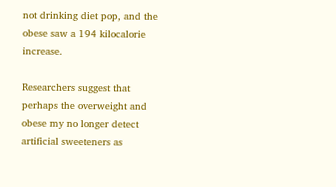not drinking diet pop, and the obese saw a 194 kilocalorie increase.

Researchers suggest that perhaps the overweight and obese my no longer detect artificial sweeteners as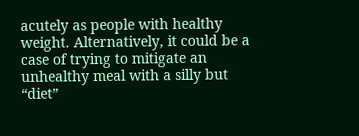acutely as people with healthy weight. Alternatively, it could be a case of trying to mitigate an unhealthy meal with a silly but “diet”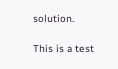solution.

This is a test